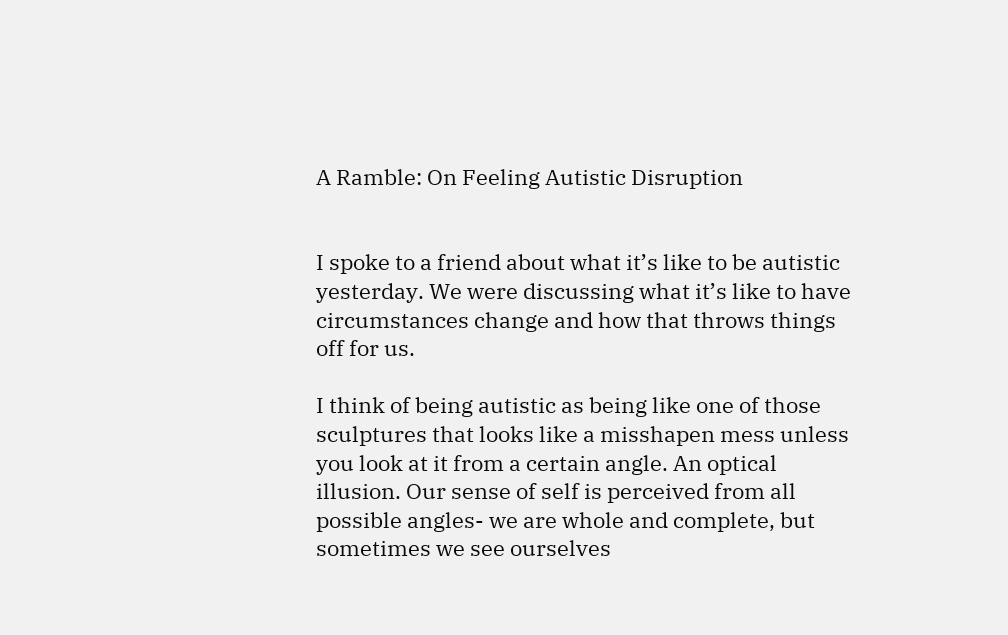A Ramble: On Feeling Autistic Disruption


I spoke to a friend about what it’s like to be autistic yesterday. We were discussing what it’s like to have circumstances change and how that throws things off for us.

I think of being autistic as being like one of those sculptures that looks like a misshapen mess unless you look at it from a certain angle. An optical illusion. Our sense of self is perceived from all possible angles- we are whole and complete, but sometimes we see ourselves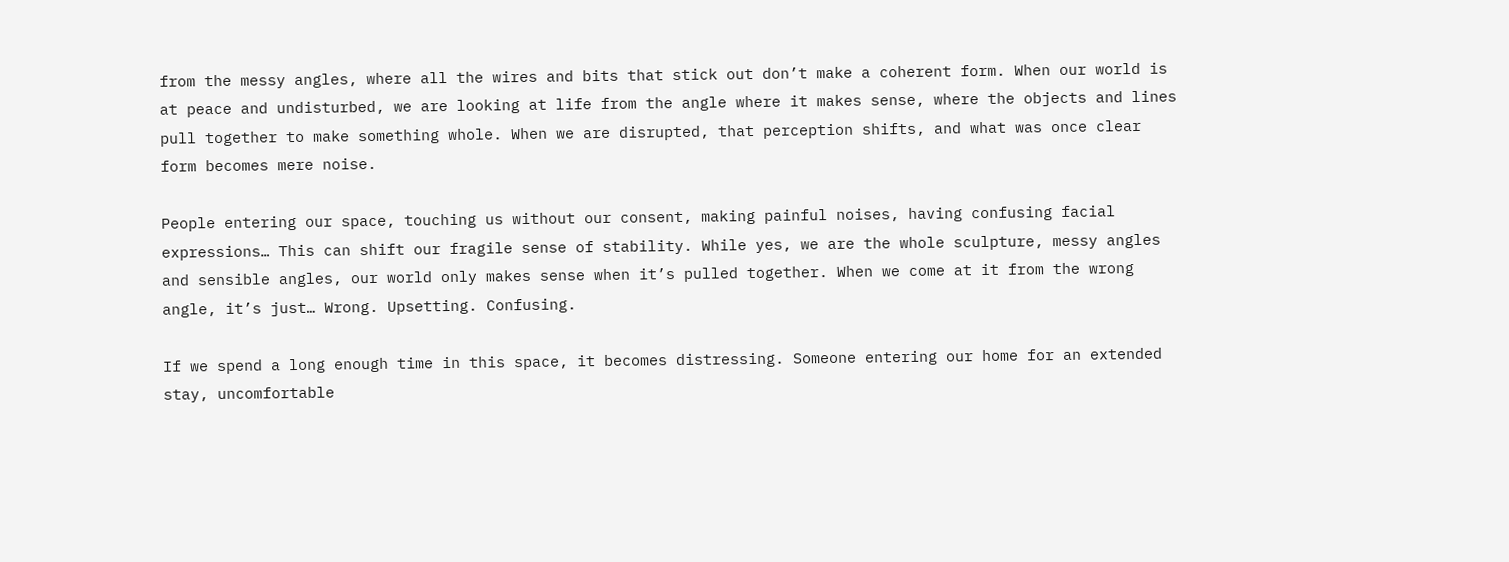from the messy angles, where all the wires and bits that stick out don’t make a coherent form. When our world is at peace and undisturbed, we are looking at life from the angle where it makes sense, where the objects and lines pull together to make something whole. When we are disrupted, that perception shifts, and what was once clear form becomes mere noise.

People entering our space, touching us without our consent, making painful noises, having confusing facial expressions… This can shift our fragile sense of stability. While yes, we are the whole sculpture, messy angles and sensible angles, our world only makes sense when it’s pulled together. When we come at it from the wrong angle, it’s just… Wrong. Upsetting. Confusing.

If we spend a long enough time in this space, it becomes distressing. Someone entering our home for an extended stay, uncomfortable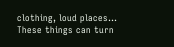clothing, loud places… These things can turn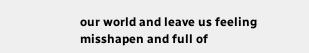our world and leave us feeling misshapen and full of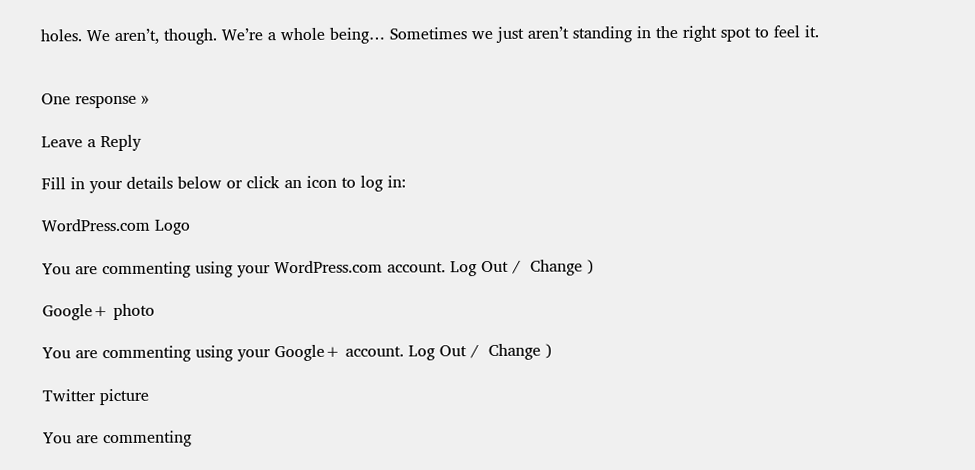holes. We aren’t, though. We’re a whole being… Sometimes we just aren’t standing in the right spot to feel it.


One response »

Leave a Reply

Fill in your details below or click an icon to log in:

WordPress.com Logo

You are commenting using your WordPress.com account. Log Out /  Change )

Google+ photo

You are commenting using your Google+ account. Log Out /  Change )

Twitter picture

You are commenting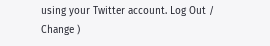using your Twitter account. Log Out /  Change )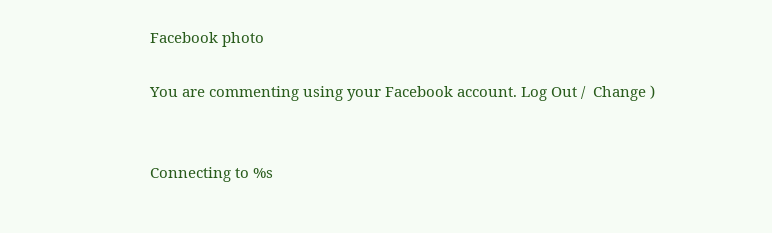Facebook photo

You are commenting using your Facebook account. Log Out /  Change )


Connecting to %s